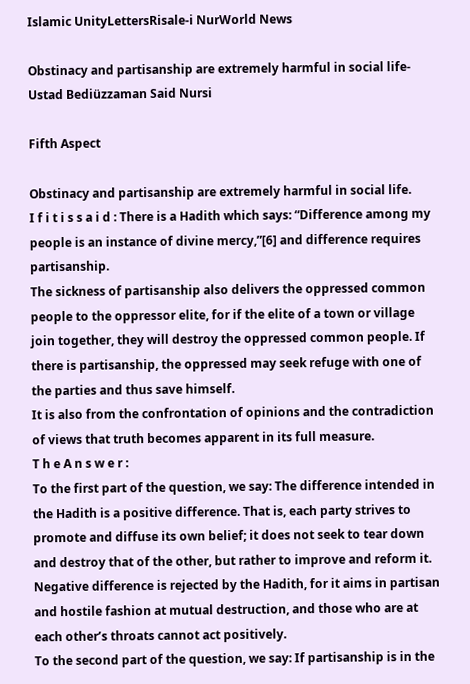Islamic UnityLettersRisale-i NurWorld News

Obstinacy and partisanship are extremely harmful in social life- Ustad Bediüzzaman Said Nursi

Fifth Aspect

Obstinacy and partisanship are extremely harmful in social life.
I f i t i s s a i d : There is a Hadith which says: “Difference among my people is an instance of divine mercy,”[6] and difference requires partisanship.
The sickness of partisanship also delivers the oppressed common people to the oppressor elite, for if the elite of a town or village join together, they will destroy the oppressed common people. If there is partisanship, the oppressed may seek refuge with one of the parties and thus save himself.
It is also from the confrontation of opinions and the contradiction of views that truth becomes apparent in its full measure.
T h e A n s w e r :
To the first part of the question, we say: The difference intended in the Hadith is a positive difference. That is, each party strives to promote and diffuse its own belief; it does not seek to tear down and destroy that of the other, but rather to improve and reform it. Negative difference is rejected by the Hadith, for it aims in partisan and hostile fashion at mutual destruction, and those who are at each other’s throats cannot act positively.
To the second part of the question, we say: If partisanship is in the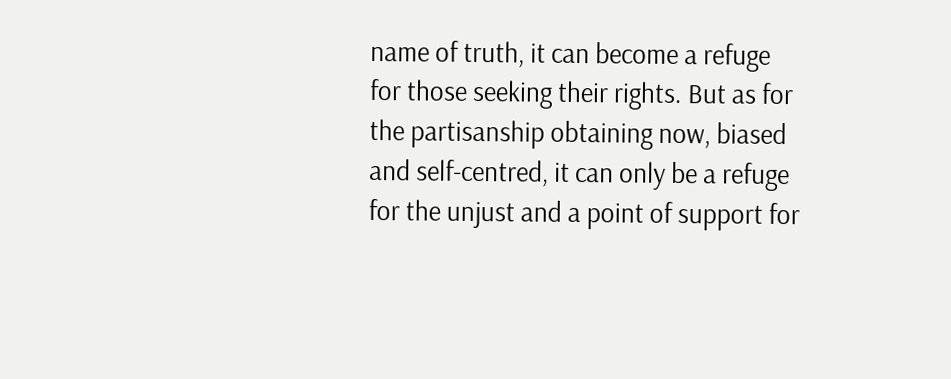name of truth, it can become a refuge for those seeking their rights. But as for the partisanship obtaining now, biased and self-centred, it can only be a refuge for the unjust and a point of support for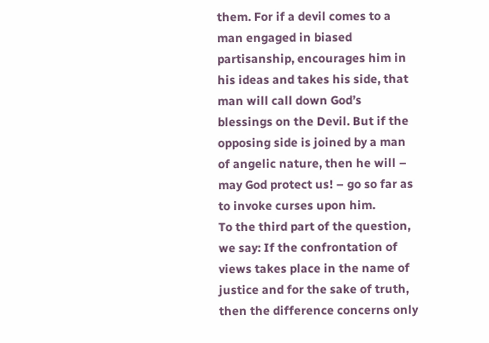them. For if a devil comes to a man engaged in biased partisanship, encourages him in his ideas and takes his side, that man will call down God’s blessings on the Devil. But if the opposing side is joined by a man of angelic nature, then he will – may God protect us! – go so far as to invoke curses upon him.
To the third part of the question, we say: If the confrontation of views takes place in the name of justice and for the sake of truth, then the difference concerns only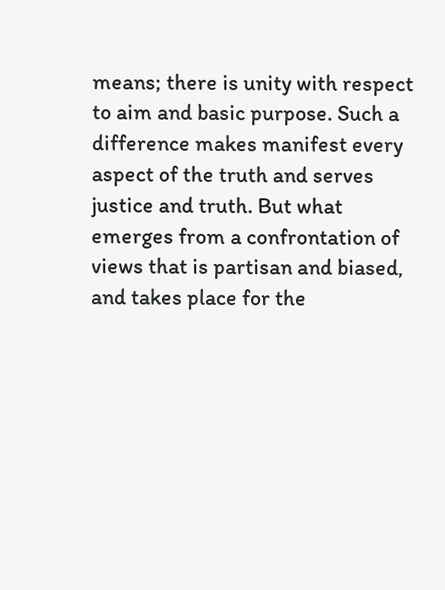means; there is unity with respect to aim and basic purpose. Such a difference makes manifest every aspect of the truth and serves justice and truth. But what emerges from a confrontation of views that is partisan and biased, and takes place for the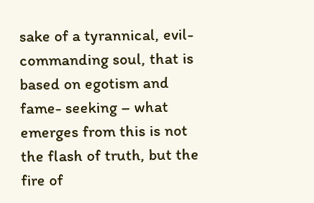sake of a tyrannical, evil-commanding soul, that is based on egotism and fame- seeking – what emerges from this is not the flash of truth, but the fire of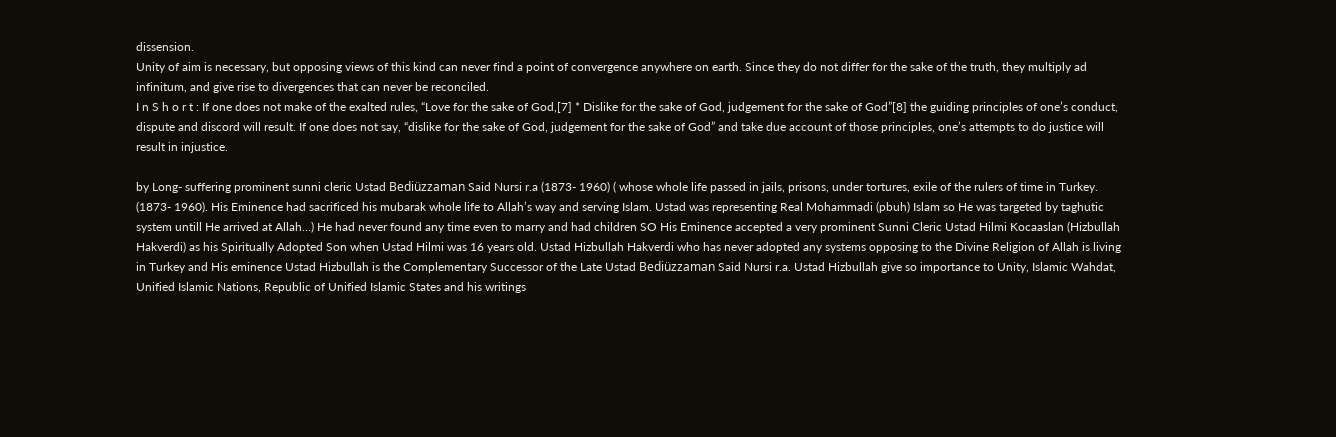dissension.
Unity of aim is necessary, but opposing views of this kind can never find a point of convergence anywhere on earth. Since they do not differ for the sake of the truth, they multiply ad infinitum, and give rise to divergences that can never be reconciled.
I n S h o r t : If one does not make of the exalted rules, “Love for the sake of God,[7] * Dislike for the sake of God, judgement for the sake of God”[8] the guiding principles of one’s conduct, dispute and discord will result. If one does not say, “dislike for the sake of God, judgement for the sake of God” and take due account of those principles, one’s attempts to do justice will result in injustice.

by Long- suffering prominent sunni cleric Ustad Bediüzzaman Said Nursi r.a (1873- 1960) ( whose whole life passed in jails, prisons, under tortures, exile of the rulers of time in Turkey. (1873- 1960). His Eminence had sacrificed his mubarak whole life to Allah’s way and serving Islam. Ustad was representing Real Mohammadi (pbuh) Islam so He was targeted by taghutic system untill He arrived at Allah…) He had never found any time even to marry and had children SO His Eminence accepted a very prominent Sunni Cleric Ustad Hilmi Kocaaslan (Hizbullah Hakverdi) as his Spiritually Adopted Son when Ustad Hilmi was 16 years old. Ustad Hizbullah Hakverdi who has never adopted any systems opposing to the Divine Religion of Allah is living in Turkey and His eminence Ustad Hizbullah is the Complementary Successor of the Late Ustad Bediüzzaman Said Nursi r.a. Ustad Hizbullah give so importance to Unity, Islamic Wahdat, Unified Islamic Nations, Republic of Unified Islamic States and his writings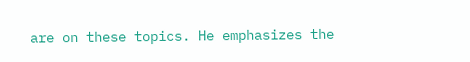are on these topics. He emphasizes the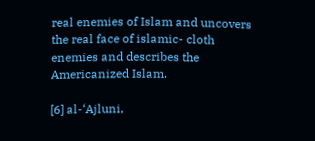real enemies of Islam and uncovers the real face of islamic- cloth enemies and describes the Americanized Islam.

[6] al-‘Ajluni,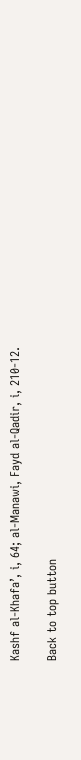Kashf al-Khafa’, i, 64; al-Manawi, Fayd al-Qadir, i, 210-12.

Back to top button